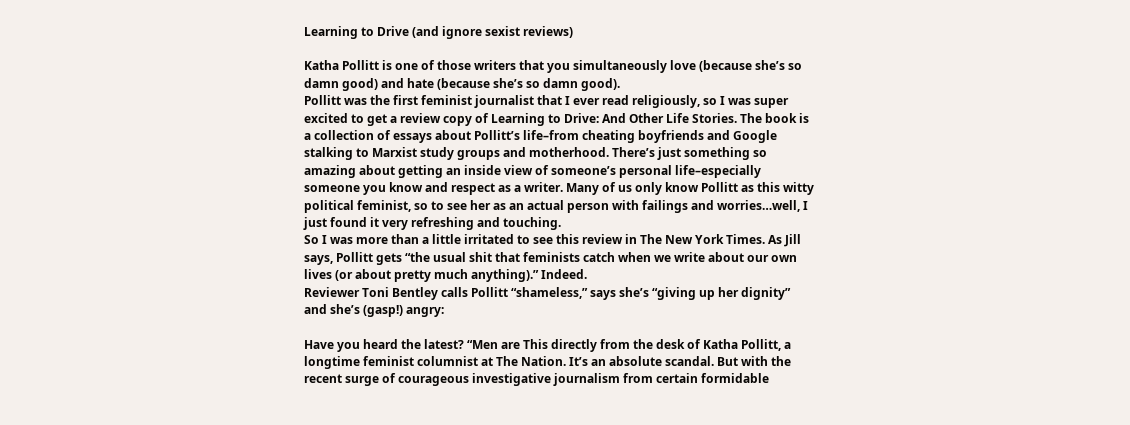Learning to Drive (and ignore sexist reviews)

Katha Pollitt is one of those writers that you simultaneously love (because she’s so damn good) and hate (because she’s so damn good).
Pollitt was the first feminist journalist that I ever read religiously, so I was super excited to get a review copy of Learning to Drive: And Other Life Stories. The book is a collection of essays about Pollitt’s life–from cheating boyfriends and Google stalking to Marxist study groups and motherhood. There’s just something so amazing about getting an inside view of someone’s personal life–especially someone you know and respect as a writer. Many of us only know Pollitt as this witty political feminist, so to see her as an actual person with failings and worries…well, I just found it very refreshing and touching.
So I was more than a little irritated to see this review in The New York Times. As Jill says, Pollitt gets “the usual shit that feminists catch when we write about our own lives (or about pretty much anything).” Indeed.
Reviewer Toni Bentley calls Pollitt “shameless,” says she’s “giving up her dignity” and she’s (gasp!) angry:

Have you heard the latest? “Men are This directly from the desk of Katha Pollitt, a longtime feminist columnist at The Nation. It’s an absolute scandal. But with the recent surge of courageous investigative journalism from certain formidable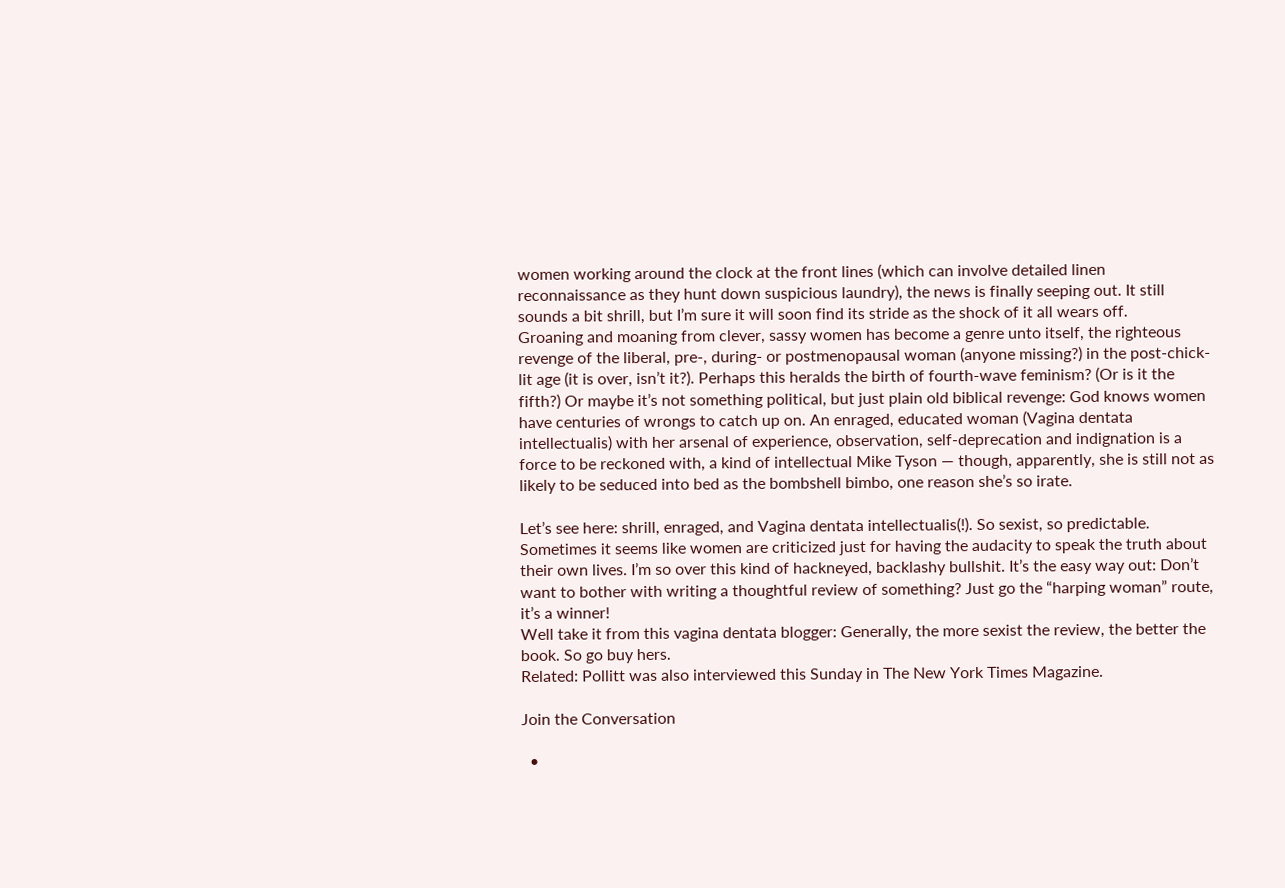women working around the clock at the front lines (which can involve detailed linen reconnaissance as they hunt down suspicious laundry), the news is finally seeping out. It still sounds a bit shrill, but I’m sure it will soon find its stride as the shock of it all wears off.
Groaning and moaning from clever, sassy women has become a genre unto itself, the righteous revenge of the liberal, pre-, during- or postmenopausal woman (anyone missing?) in the post-chick-lit age (it is over, isn’t it?). Perhaps this heralds the birth of fourth-wave feminism? (Or is it the fifth?) Or maybe it’s not something political, but just plain old biblical revenge: God knows women have centuries of wrongs to catch up on. An enraged, educated woman (Vagina dentata intellectualis) with her arsenal of experience, observation, self-deprecation and indignation is a force to be reckoned with, a kind of intellectual Mike Tyson — though, apparently, she is still not as likely to be seduced into bed as the bombshell bimbo, one reason she’s so irate.

Let’s see here: shrill, enraged, and Vagina dentata intellectualis(!). So sexist, so predictable. Sometimes it seems like women are criticized just for having the audacity to speak the truth about their own lives. I’m so over this kind of hackneyed, backlashy bullshit. It’s the easy way out: Don’t want to bother with writing a thoughtful review of something? Just go the “harping woman” route, it’s a winner!
Well take it from this vagina dentata blogger: Generally, the more sexist the review, the better the book. So go buy hers.
Related: Pollitt was also interviewed this Sunday in The New York Times Magazine.

Join the Conversation

  •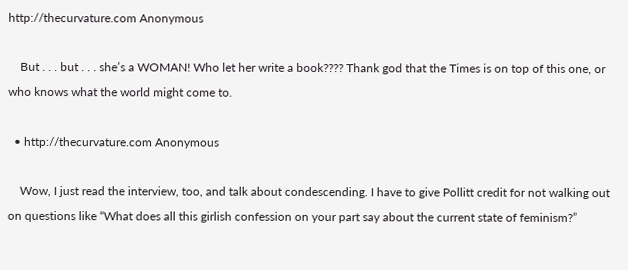http://thecurvature.com Anonymous

    But . . . but . . . she’s a WOMAN! Who let her write a book???? Thank god that the Times is on top of this one, or who knows what the world might come to.

  • http://thecurvature.com Anonymous

    Wow, I just read the interview, too, and talk about condescending. I have to give Pollitt credit for not walking out on questions like “What does all this girlish confession on your part say about the current state of feminism?”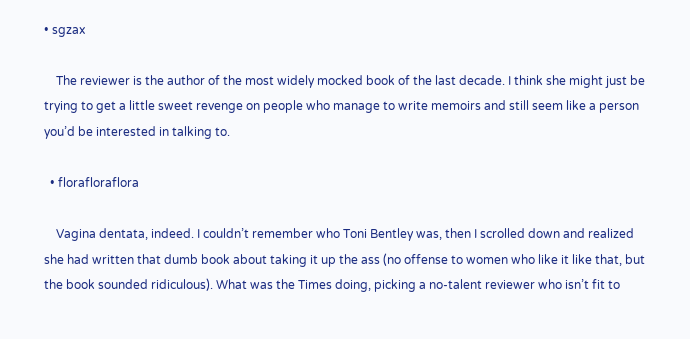• sgzax

    The reviewer is the author of the most widely mocked book of the last decade. I think she might just be trying to get a little sweet revenge on people who manage to write memoirs and still seem like a person you’d be interested in talking to.

  • florafloraflora

    Vagina dentata, indeed. I couldn’t remember who Toni Bentley was, then I scrolled down and realized she had written that dumb book about taking it up the ass (no offense to women who like it like that, but the book sounded ridiculous). What was the Times doing, picking a no-talent reviewer who isn’t fit to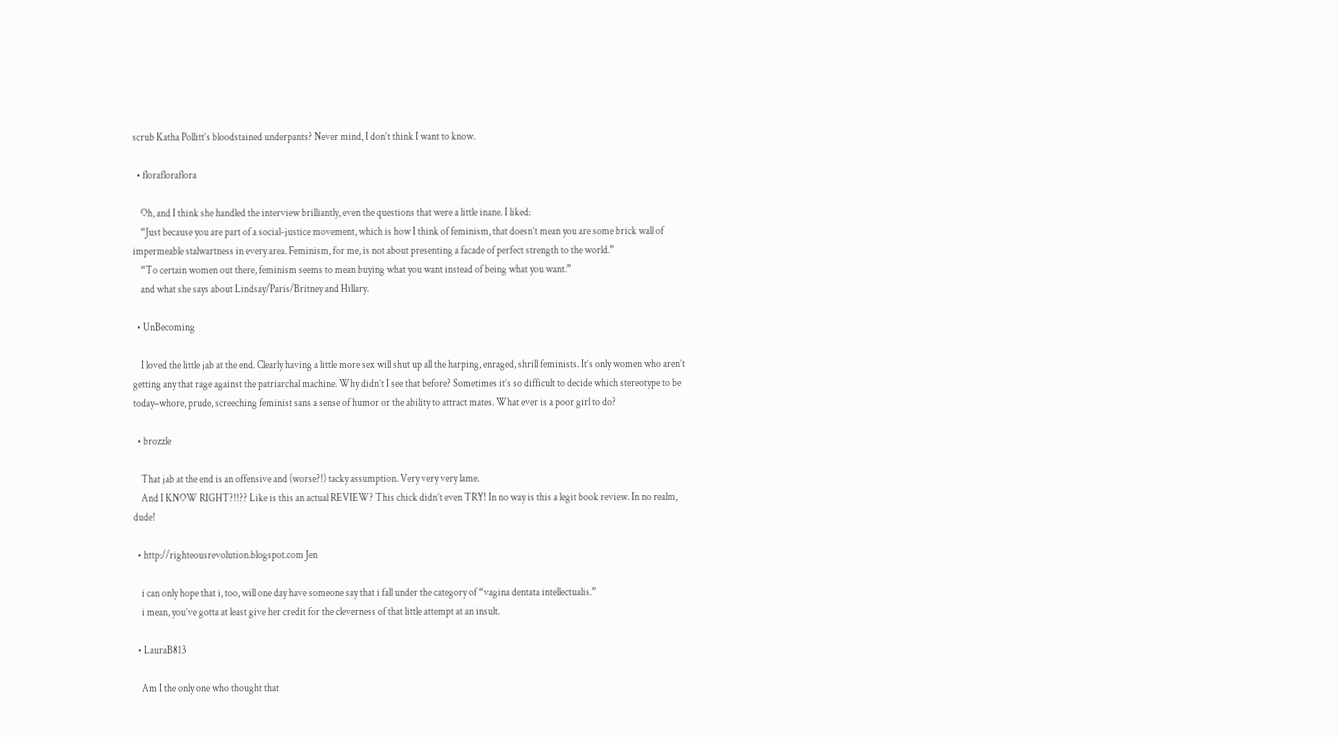scrub Katha Pollitt’s bloodstained underpants? Never mind, I don’t think I want to know.

  • florafloraflora

    Oh, and I think she handled the interview brilliantly, even the questions that were a little inane. I liked:
    “Just because you are part of a social-justice movement, which is how I think of feminism, that doesn’t mean you are some brick wall of impermeable stalwartness in every area. Feminism, for me, is not about presenting a facade of perfect strength to the world.”
    “To certain women out there, feminism seems to mean buying what you want instead of being what you want.”
    and what she says about Lindsay/Paris/Britney and Hillary.

  • UnBecoming

    I loved the little jab at the end. Clearly having a little more sex will shut up all the harping, enraged, shrill feminists. It’s only women who aren’t getting any that rage against the patriarchal machine. Why didn’t I see that before? Sometimes it’s so difficult to decide which stereotype to be today–whore, prude, screeching feminist sans a sense of humor or the ability to attract mates. What ever is a poor girl to do?

  • brozzle

    That jab at the end is an offensive and (worse?!) tacky assumption. Very very very lame.
    And I KNOW RIGHT?!!?? Like is this an actual REVIEW? This chick didn’t even TRY! In no way is this a legit book review. In no realm, dude!

  • http://righteousrevolution.blogspot.com Jen

    i can only hope that i, too, will one day have someone say that i fall under the category of “vagina dentata intellectualis.”
    i mean, you’ve gotta at least give her credit for the cleverness of that little attempt at an insult.

  • LauraB813

    Am I the only one who thought that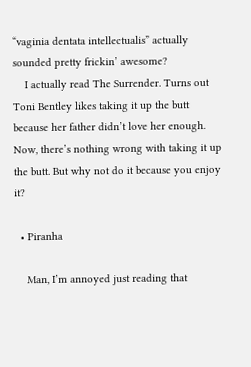“vaginia dentata intellectualis” actually sounded pretty frickin’ awesome?
    I actually read The Surrender. Turns out Toni Bentley likes taking it up the butt because her father didn’t love her enough. Now, there’s nothing wrong with taking it up the butt. But why not do it because you enjoy it?

  • Piranha

    Man, I’m annoyed just reading that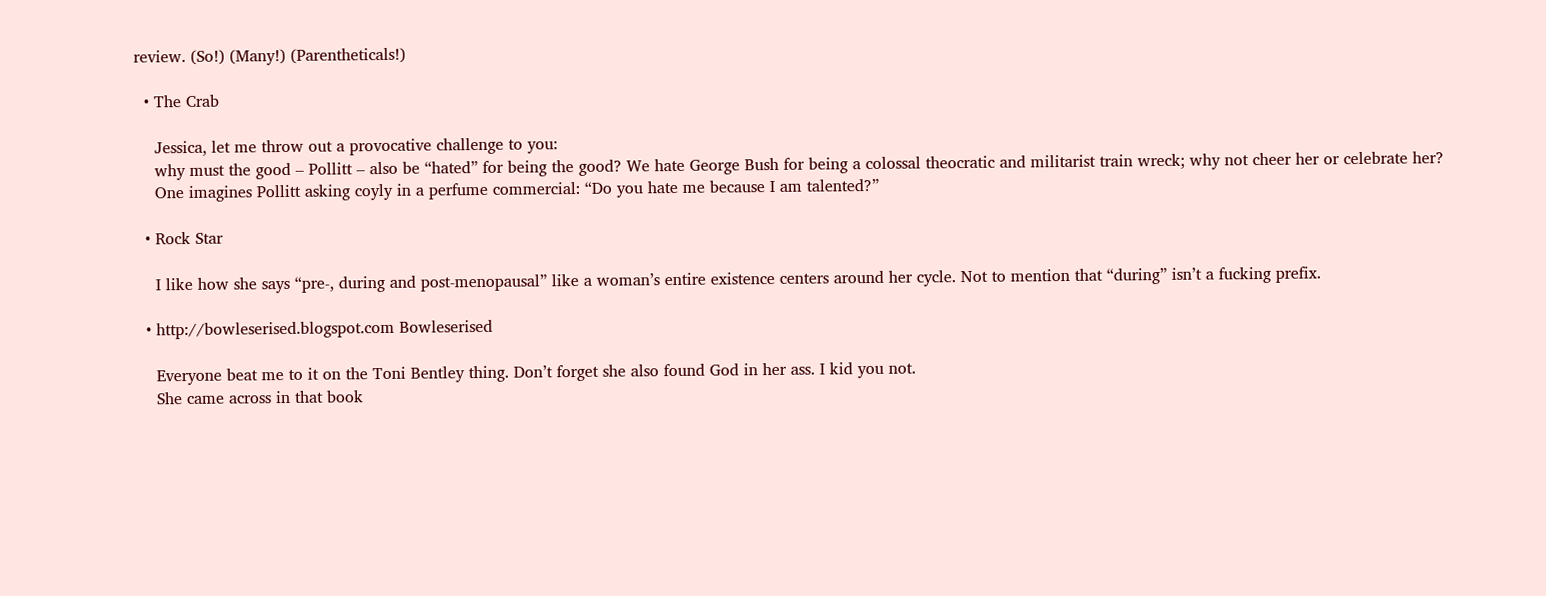review. (So!) (Many!) (Parentheticals!)

  • The Crab

    Jessica, let me throw out a provocative challenge to you:
    why must the good – Pollitt – also be “hated” for being the good? We hate George Bush for being a colossal theocratic and militarist train wreck; why not cheer her or celebrate her?
    One imagines Pollitt asking coyly in a perfume commercial: “Do you hate me because I am talented?”

  • Rock Star

    I like how she says “pre-, during and post-menopausal” like a woman’s entire existence centers around her cycle. Not to mention that “during” isn’t a fucking prefix.

  • http://bowleserised.blogspot.com Bowleserised

    Everyone beat me to it on the Toni Bentley thing. Don’t forget she also found God in her ass. I kid you not.
    She came across in that book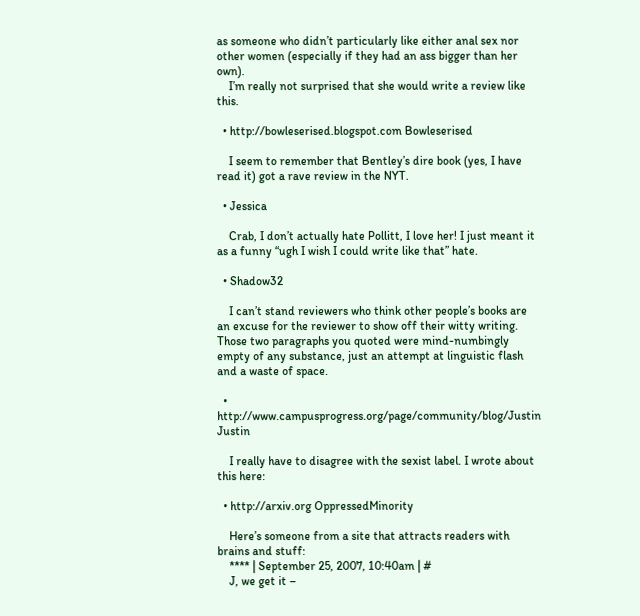as someone who didn’t particularly like either anal sex nor other women (especially if they had an ass bigger than her own).
    I’m really not surprised that she would write a review like this.

  • http://bowleserised.blogspot.com Bowleserised

    I seem to remember that Bentley’s dire book (yes, I have read it) got a rave review in the NYT.

  • Jessica

    Crab, I don’t actually hate Pollitt, I love her! I just meant it as a funny “ugh I wish I could write like that” hate.

  • Shadow32

    I can’t stand reviewers who think other people’s books are an excuse for the reviewer to show off their witty writing. Those two paragraphs you quoted were mind-numbingly empty of any substance, just an attempt at linguistic flash and a waste of space.

  • http://www.campusprogress.org/page/community/blog/Justin Justin

    I really have to disagree with the sexist label. I wrote about this here:

  • http://arxiv.org OppressedMinority

    Here’s someone from a site that attracts readers with brains and stuff:
    **** | September 25, 2007, 10:40am | #
    J, we get it –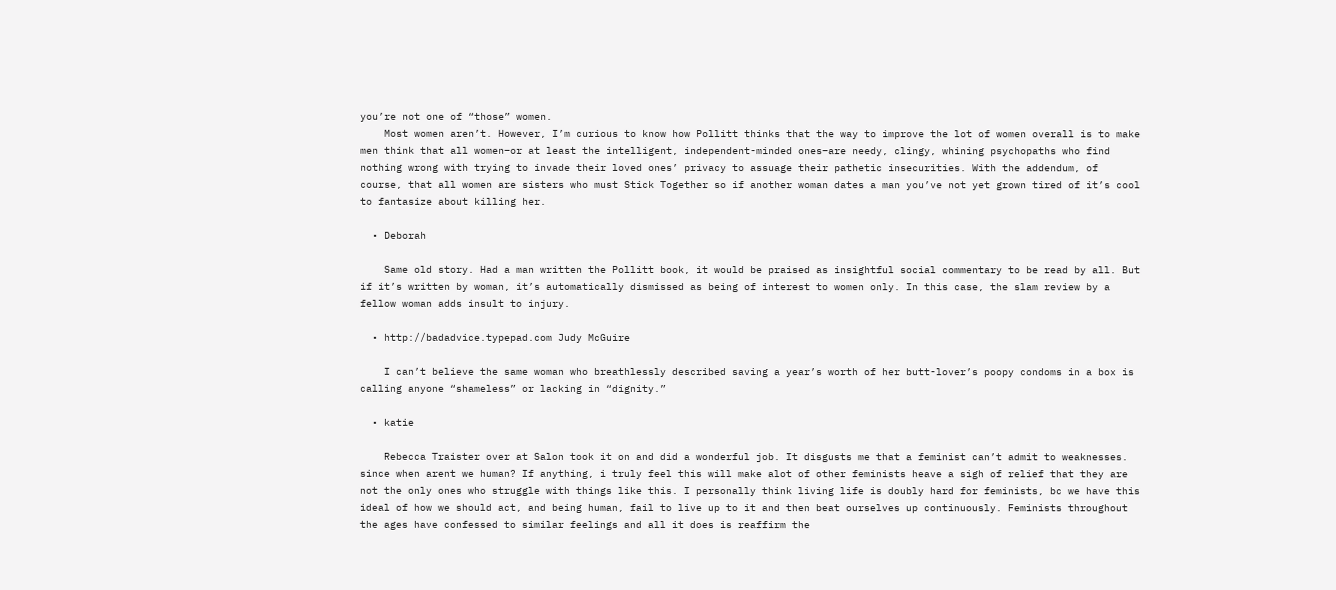you’re not one of “those” women.
    Most women aren’t. However, I’m curious to know how Pollitt thinks that the way to improve the lot of women overall is to make men think that all women–or at least the intelligent, independent-minded ones–are needy, clingy, whining psychopaths who find nothing wrong with trying to invade their loved ones’ privacy to assuage their pathetic insecurities. With the addendum, of course, that all women are sisters who must Stick Together so if another woman dates a man you’ve not yet grown tired of it’s cool to fantasize about killing her.

  • Deborah

    Same old story. Had a man written the Pollitt book, it would be praised as insightful social commentary to be read by all. But if it’s written by woman, it’s automatically dismissed as being of interest to women only. In this case, the slam review by a fellow woman adds insult to injury.

  • http://badadvice.typepad.com Judy McGuire

    I can’t believe the same woman who breathlessly described saving a year’s worth of her butt-lover’s poopy condoms in a box is calling anyone “shameless” or lacking in “dignity.”

  • katie

    Rebecca Traister over at Salon took it on and did a wonderful job. It disgusts me that a feminist can’t admit to weaknesses. since when arent we human? If anything, i truly feel this will make alot of other feminists heave a sigh of relief that they are not the only ones who struggle with things like this. I personally think living life is doubly hard for feminists, bc we have this ideal of how we should act, and being human, fail to live up to it and then beat ourselves up continuously. Feminists throughout the ages have confessed to similar feelings and all it does is reaffirm the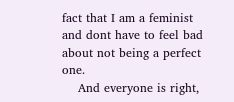fact that I am a feminist and dont have to feel bad about not being a perfect one.
    And everyone is right,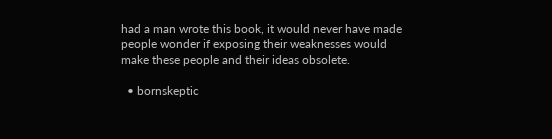had a man wrote this book, it would never have made people wonder if exposing their weaknesses would make these people and their ideas obsolete.

  • bornskeptic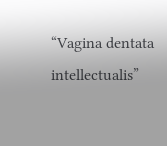“Vagina dentata intellectualis”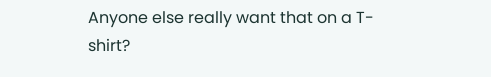Anyone else really want that on a T-shirt?